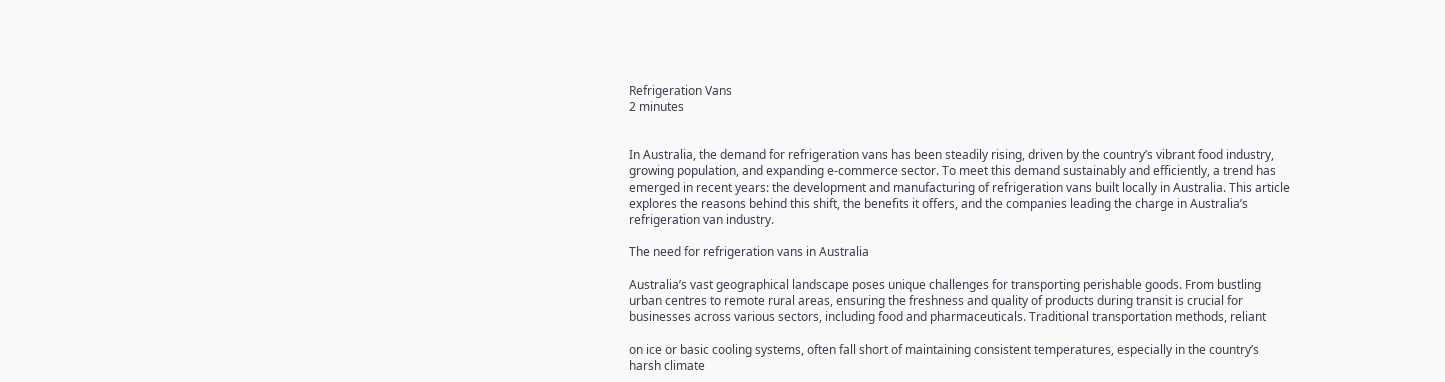Refrigeration Vans
2 minutes


In Australia, the demand for refrigeration vans has been steadily rising, driven by the country’s vibrant food industry, growing population, and expanding e-commerce sector. To meet this demand sustainably and efficiently, a trend has emerged in recent years: the development and manufacturing of refrigeration vans built locally in Australia. This article explores the reasons behind this shift, the benefits it offers, and the companies leading the charge in Australia’s refrigeration van industry.

The need for refrigeration vans in Australia

Australia’s vast geographical landscape poses unique challenges for transporting perishable goods. From bustling urban centres to remote rural areas, ensuring the freshness and quality of products during transit is crucial for businesses across various sectors, including food and pharmaceuticals. Traditional transportation methods, reliant

on ice or basic cooling systems, often fall short of maintaining consistent temperatures, especially in the country’s harsh climate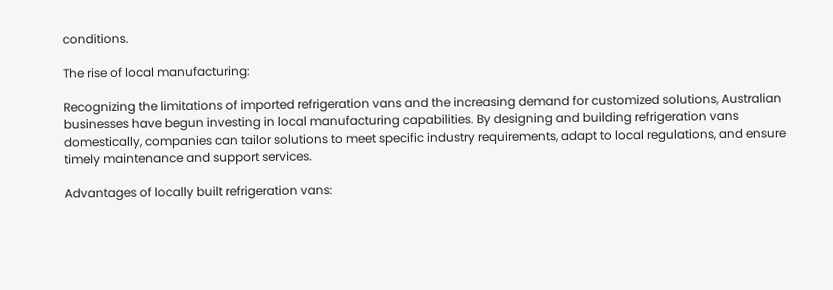conditions.

The rise of local manufacturing:

Recognizing the limitations of imported refrigeration vans and the increasing demand for customized solutions, Australian businesses have begun investing in local manufacturing capabilities. By designing and building refrigeration vans domestically, companies can tailor solutions to meet specific industry requirements, adapt to local regulations, and ensure timely maintenance and support services.

Advantages of locally built refrigeration vans: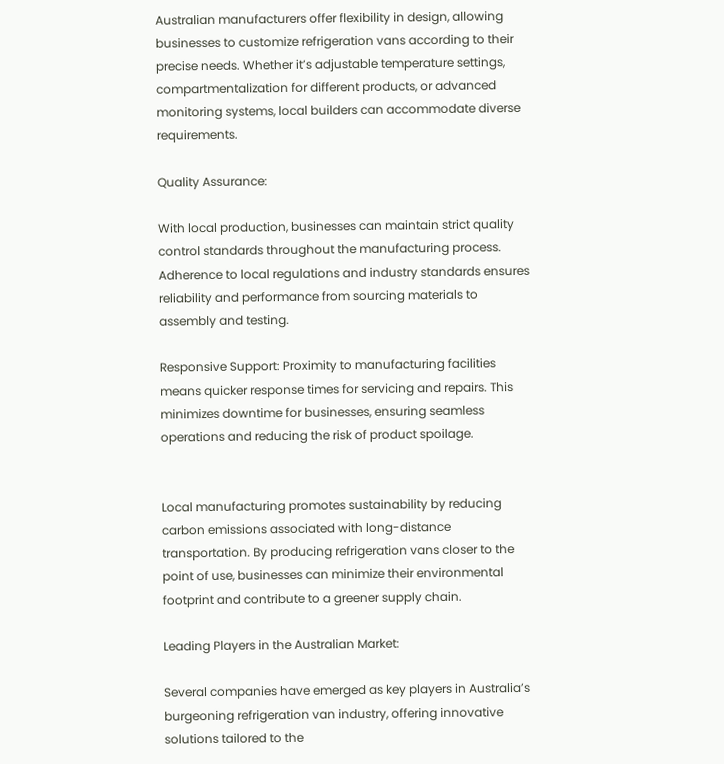Australian manufacturers offer flexibility in design, allowing businesses to customize refrigeration vans according to their precise needs. Whether it’s adjustable temperature settings, compartmentalization for different products, or advanced monitoring systems, local builders can accommodate diverse requirements.

Quality Assurance:

With local production, businesses can maintain strict quality control standards throughout the manufacturing process. Adherence to local regulations and industry standards ensures reliability and performance from sourcing materials to assembly and testing.

Responsive Support: Proximity to manufacturing facilities means quicker response times for servicing and repairs. This minimizes downtime for businesses, ensuring seamless operations and reducing the risk of product spoilage.


Local manufacturing promotes sustainability by reducing carbon emissions associated with long-distance transportation. By producing refrigeration vans closer to the point of use, businesses can minimize their environmental footprint and contribute to a greener supply chain.

Leading Players in the Australian Market:

Several companies have emerged as key players in Australia’s burgeoning refrigeration van industry, offering innovative solutions tailored to the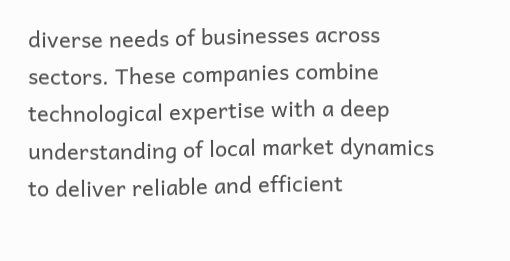diverse needs of businesses across sectors. These companies combine technological expertise with a deep understanding of local market dynamics to deliver reliable and efficient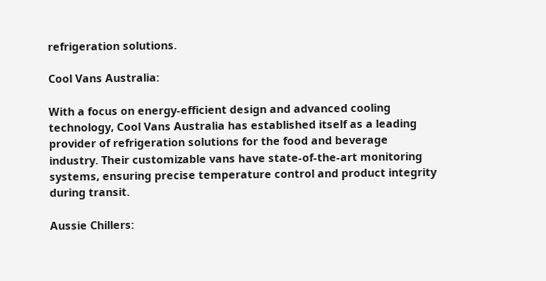refrigeration solutions.

Cool Vans Australia:

With a focus on energy-efficient design and advanced cooling technology, Cool Vans Australia has established itself as a leading provider of refrigeration solutions for the food and beverage industry. Their customizable vans have state-of-the-art monitoring systems, ensuring precise temperature control and product integrity during transit.

Aussie Chillers: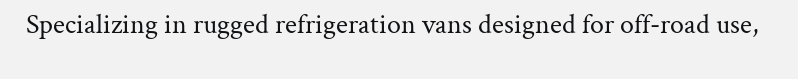Specializing in rugged refrigeration vans designed for off-road use,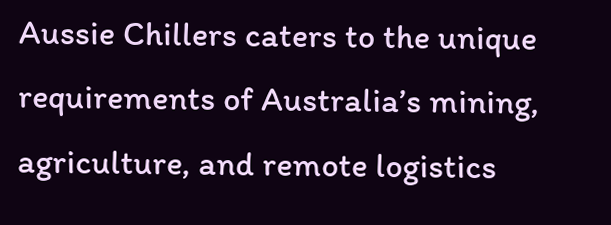Aussie Chillers caters to the unique requirements of Australia’s mining, agriculture, and remote logistics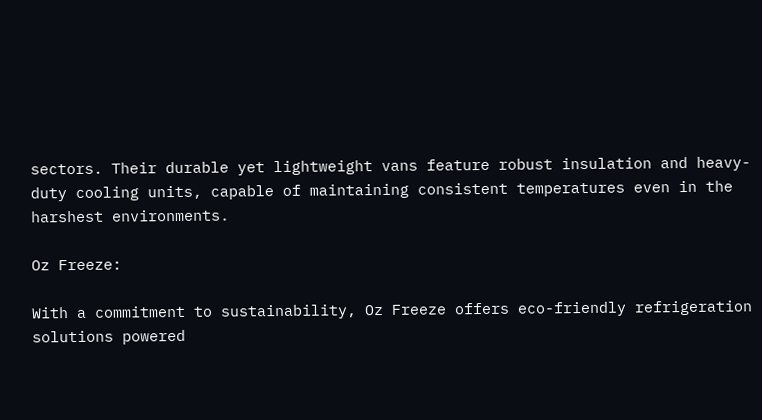sectors. Their durable yet lightweight vans feature robust insulation and heavy-duty cooling units, capable of maintaining consistent temperatures even in the harshest environments.

Oz Freeze:

With a commitment to sustainability, Oz Freeze offers eco-friendly refrigeration solutions powered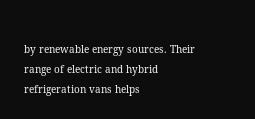by renewable energy sources. Their range of electric and hybrid refrigeration vans helps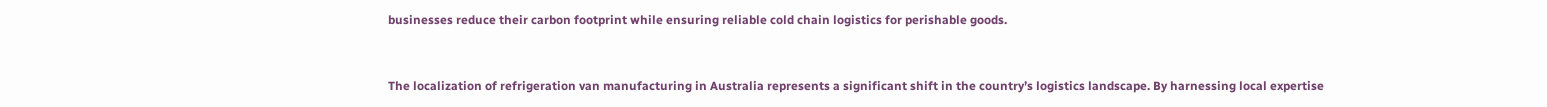businesses reduce their carbon footprint while ensuring reliable cold chain logistics for perishable goods.


The localization of refrigeration van manufacturing in Australia represents a significant shift in the country’s logistics landscape. By harnessing local expertise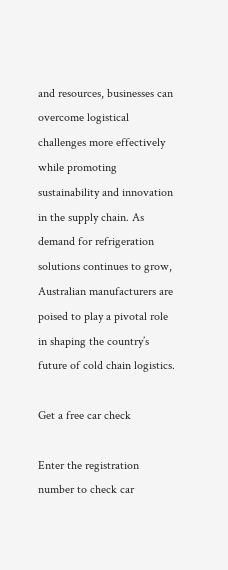and resources, businesses can overcome logistical challenges more effectively while promoting sustainability and innovation in the supply chain. As demand for refrigeration solutions continues to grow, Australian manufacturers are poised to play a pivotal role in shaping the country’s future of cold chain logistics.

Get a free car check

Enter the registration number to check car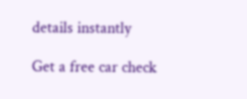details instantly

Get a free car check